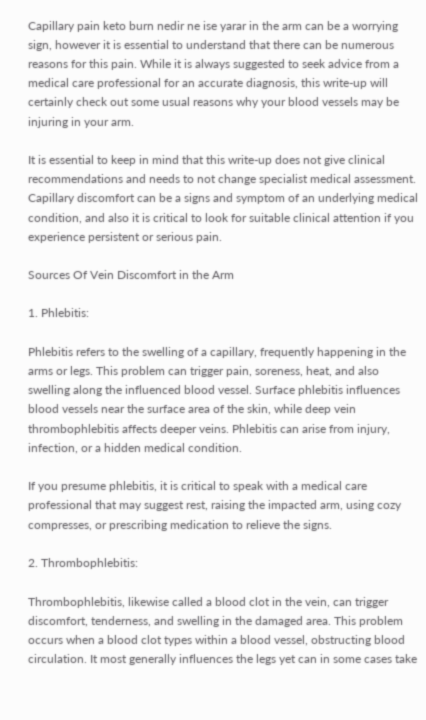Capillary pain keto burn nedir ne ise yarar in the arm can be a worrying sign, however it is essential to understand that there can be numerous reasons for this pain. While it is always suggested to seek advice from a medical care professional for an accurate diagnosis, this write-up will certainly check out some usual reasons why your blood vessels may be injuring in your arm.

It is essential to keep in mind that this write-up does not give clinical recommendations and needs to not change specialist medical assessment. Capillary discomfort can be a signs and symptom of an underlying medical condition, and also it is critical to look for suitable clinical attention if you experience persistent or serious pain.

Sources Of Vein Discomfort in the Arm

1. Phlebitis:

Phlebitis refers to the swelling of a capillary, frequently happening in the arms or legs. This problem can trigger pain, soreness, heat, and also swelling along the influenced blood vessel. Surface phlebitis influences blood vessels near the surface area of the skin, while deep vein thrombophlebitis affects deeper veins. Phlebitis can arise from injury, infection, or a hidden medical condition.

If you presume phlebitis, it is critical to speak with a medical care professional that may suggest rest, raising the impacted arm, using cozy compresses, or prescribing medication to relieve the signs.

2. Thrombophlebitis:

Thrombophlebitis, likewise called a blood clot in the vein, can trigger discomfort, tenderness, and swelling in the damaged area. This problem occurs when a blood clot types within a blood vessel, obstructing blood circulation. It most generally influences the legs yet can in some cases take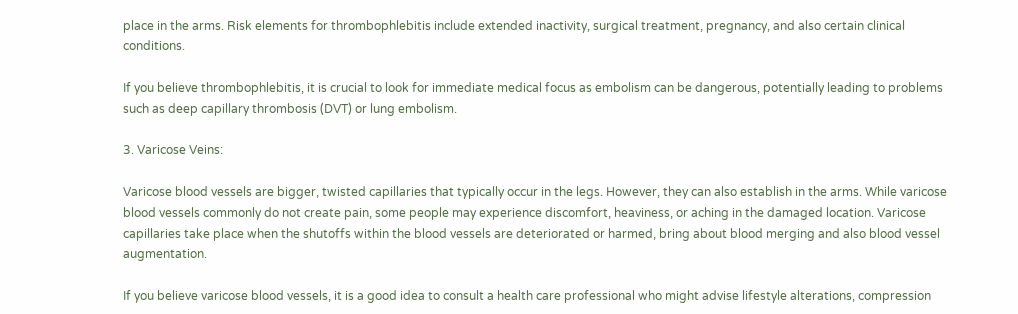place in the arms. Risk elements for thrombophlebitis include extended inactivity, surgical treatment, pregnancy, and also certain clinical conditions.

If you believe thrombophlebitis, it is crucial to look for immediate medical focus as embolism can be dangerous, potentially leading to problems such as deep capillary thrombosis (DVT) or lung embolism.

3. Varicose Veins:

Varicose blood vessels are bigger, twisted capillaries that typically occur in the legs. However, they can also establish in the arms. While varicose blood vessels commonly do not create pain, some people may experience discomfort, heaviness, or aching in the damaged location. Varicose capillaries take place when the shutoffs within the blood vessels are deteriorated or harmed, bring about blood merging and also blood vessel augmentation.

If you believe varicose blood vessels, it is a good idea to consult a health care professional who might advise lifestyle alterations, compression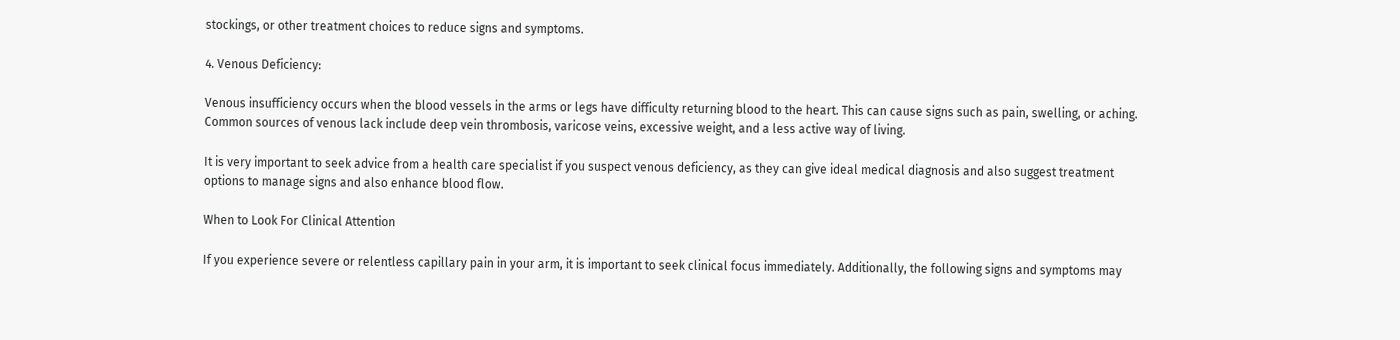stockings, or other treatment choices to reduce signs and symptoms.

4. Venous Deficiency:

Venous insufficiency occurs when the blood vessels in the arms or legs have difficulty returning blood to the heart. This can cause signs such as pain, swelling, or aching. Common sources of venous lack include deep vein thrombosis, varicose veins, excessive weight, and a less active way of living.

It is very important to seek advice from a health care specialist if you suspect venous deficiency, as they can give ideal medical diagnosis and also suggest treatment options to manage signs and also enhance blood flow.

When to Look For Clinical Attention

If you experience severe or relentless capillary pain in your arm, it is important to seek clinical focus immediately. Additionally, the following signs and symptoms may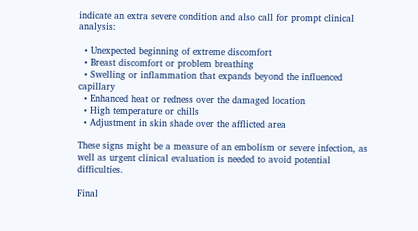indicate an extra severe condition and also call for prompt clinical analysis:

  • Unexpected beginning of extreme discomfort
  • Breast discomfort or problem breathing
  • Swelling or inflammation that expands beyond the influenced capillary
  • Enhanced heat or redness over the damaged location
  • High temperature or chills
  • Adjustment in skin shade over the afflicted area

These signs might be a measure of an embolism or severe infection, as well as urgent clinical evaluation is needed to avoid potential difficulties.

Final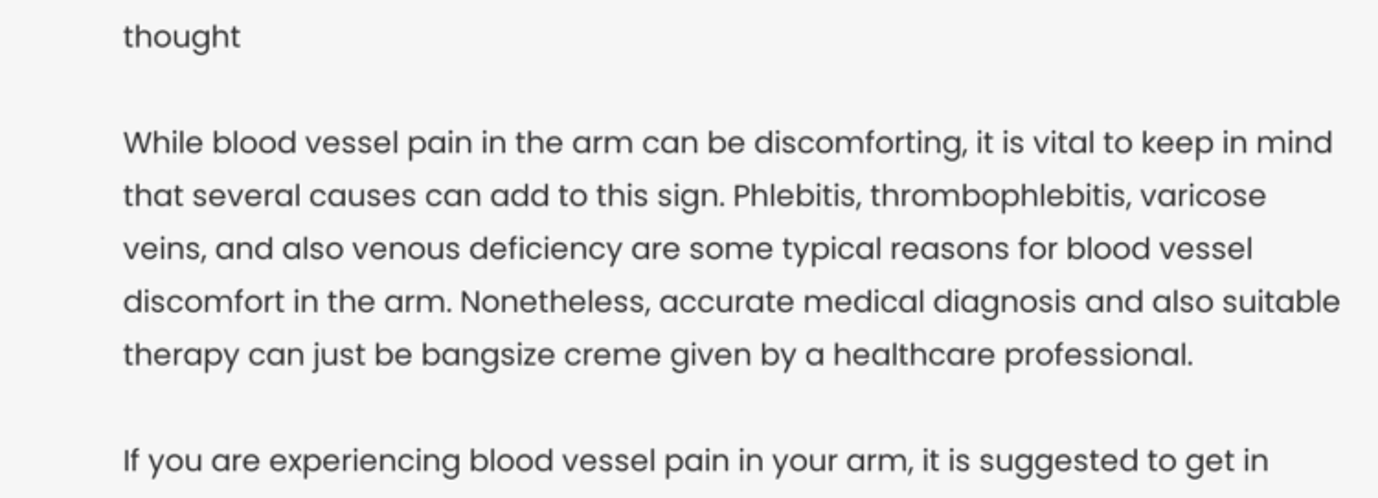thought

While blood vessel pain in the arm can be discomforting, it is vital to keep in mind that several causes can add to this sign. Phlebitis, thrombophlebitis, varicose veins, and also venous deficiency are some typical reasons for blood vessel discomfort in the arm. Nonetheless, accurate medical diagnosis and also suitable therapy can just be bangsize creme given by a healthcare professional.

If you are experiencing blood vessel pain in your arm, it is suggested to get in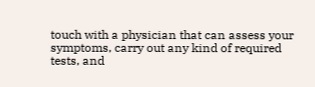touch with a physician that can assess your symptoms, carry out any kind of required tests, and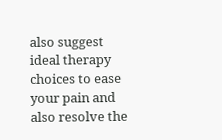also suggest ideal therapy choices to ease your pain and also resolve the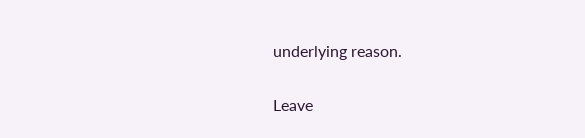underlying reason.

Leave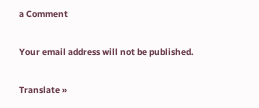a Comment

Your email address will not be published.

Translate »